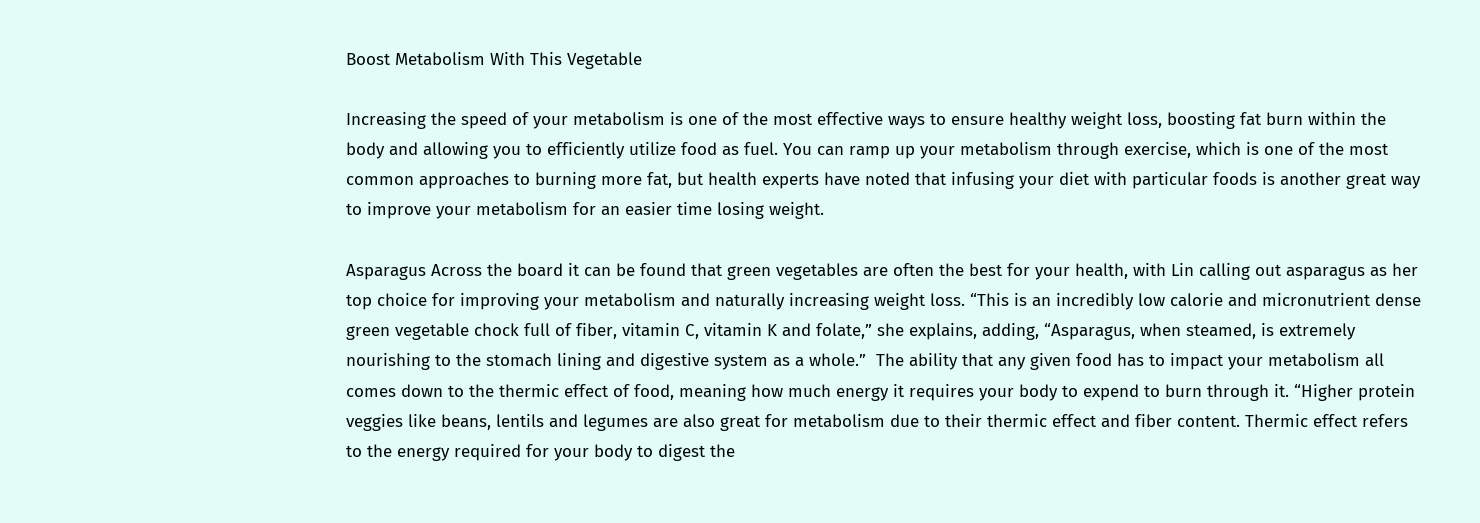Boost Metabolism With This Vegetable

Increasing the speed of your metabolism is one of the most effective ways to ensure healthy weight loss, boosting fat burn within the body and allowing you to efficiently utilize food as fuel. You can ramp up your metabolism through exercise, which is one of the most common approaches to burning more fat, but health experts have noted that infusing your diet with particular foods is another great way to improve your metabolism for an easier time losing weight.

Asparagus Across the board it can be found that green vegetables are often the best for your health, with Lin calling out asparagus as her top choice for improving your metabolism and naturally increasing weight loss. “This is an incredibly low calorie and micronutrient dense green vegetable chock full of fiber, vitamin C, vitamin K and folate,” she explains, adding, “Asparagus, when steamed, is extremely nourishing to the stomach lining and digestive system as a whole.”  The ability that any given food has to impact your metabolism all comes down to the thermic effect of food, meaning how much energy it requires your body to expend to burn through it. “Higher protein veggies like beans, lentils and legumes are also great for metabolism due to their thermic effect and fiber content. Thermic effect refers to the energy required for your body to digest the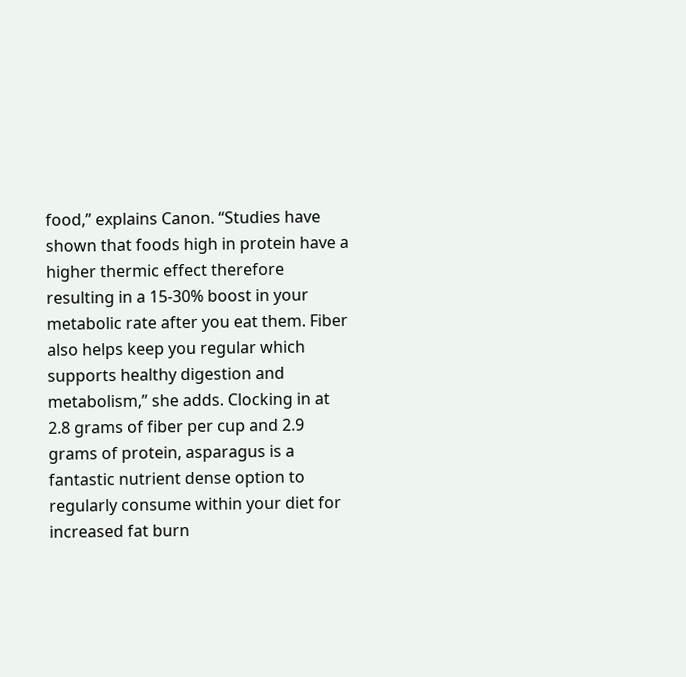food,” explains Canon. “Studies have shown that foods high in protein have a higher thermic effect therefore resulting in a 15-30% boost in your metabolic rate after you eat them. Fiber also helps keep you regular which supports healthy digestion and metabolism,” she adds. Clocking in at 2.8 grams of fiber per cup and 2.9 grams of protein, asparagus is a fantastic nutrient dense option to regularly consume within your diet for increased fat burn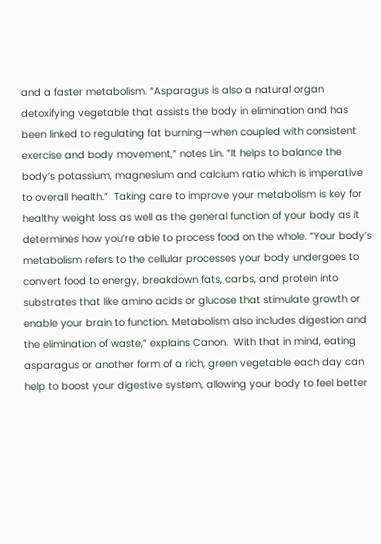and a faster metabolism. “Asparagus is also a natural organ detoxifying vegetable that assists the body in elimination and has been linked to regulating fat burning—when coupled with consistent exercise and body movement,” notes Lin. “It helps to balance the body’s potassium, magnesium and calcium ratio which is imperative to overall health.”  Taking care to improve your metabolism is key for healthy weight loss as well as the general function of your body as it determines how you’re able to process food on the whole. “Your body’s metabolism refers to the cellular processes your body undergoes to convert food to energy, breakdown fats, carbs, and protein into substrates that like amino acids or glucose that stimulate growth or enable your brain to function. Metabolism also includes digestion and the elimination of waste,” explains Canon.  With that in mind, eating asparagus or another form of a rich, green vegetable each day can help to boost your digestive system, allowing your body to feel better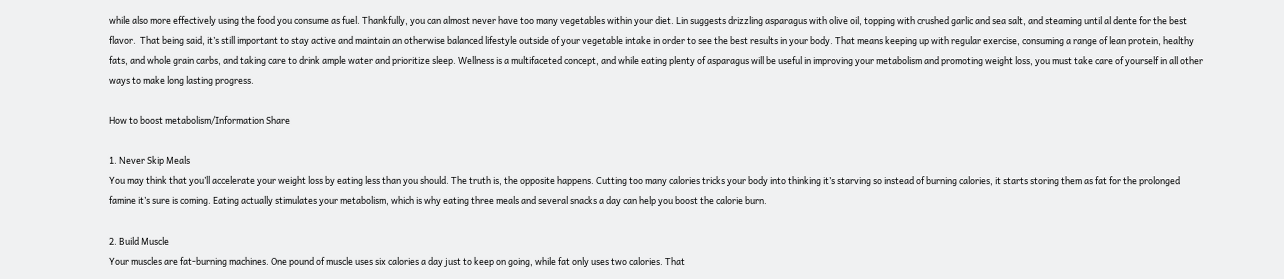while also more effectively using the food you consume as fuel. Thankfully, you can almost never have too many vegetables within your diet. Lin suggests drizzling asparagus with olive oil, topping with crushed garlic and sea salt, and steaming until al dente for the best flavor.  That being said, it’s still important to stay active and maintain an otherwise balanced lifestyle outside of your vegetable intake in order to see the best results in your body. That means keeping up with regular exercise, consuming a range of lean protein, healthy fats, and whole grain carbs, and taking care to drink ample water and prioritize sleep. Wellness is a multifaceted concept, and while eating plenty of asparagus will be useful in improving your metabolism and promoting weight loss, you must take care of yourself in all other ways to make long lasting progress.

How to boost metabolism/Information Share

1. Never Skip Meals
You may think that you’ll accelerate your weight loss by eating less than you should. The truth is, the opposite happens. Cutting too many calories tricks your body into thinking it’s starving so instead of burning calories, it starts storing them as fat for the prolonged famine it’s sure is coming. Eating actually stimulates your metabolism, which is why eating three meals and several snacks a day can help you boost the calorie burn.

2. Build Muscle
Your muscles are fat-burning machines. One pound of muscle uses six calories a day just to keep on going, while fat only uses two calories. That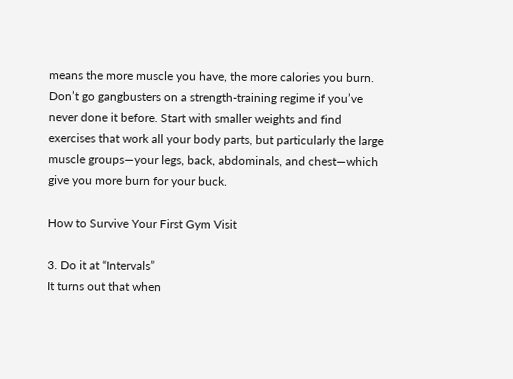means the more muscle you have, the more calories you burn. Don’t go gangbusters on a strength-training regime if you’ve never done it before. Start with smaller weights and find exercises that work all your body parts, but particularly the large muscle groups—your legs, back, abdominals, and chest—which give you more burn for your buck.

How to Survive Your First Gym Visit

3. Do it at “Intervals”
It turns out that when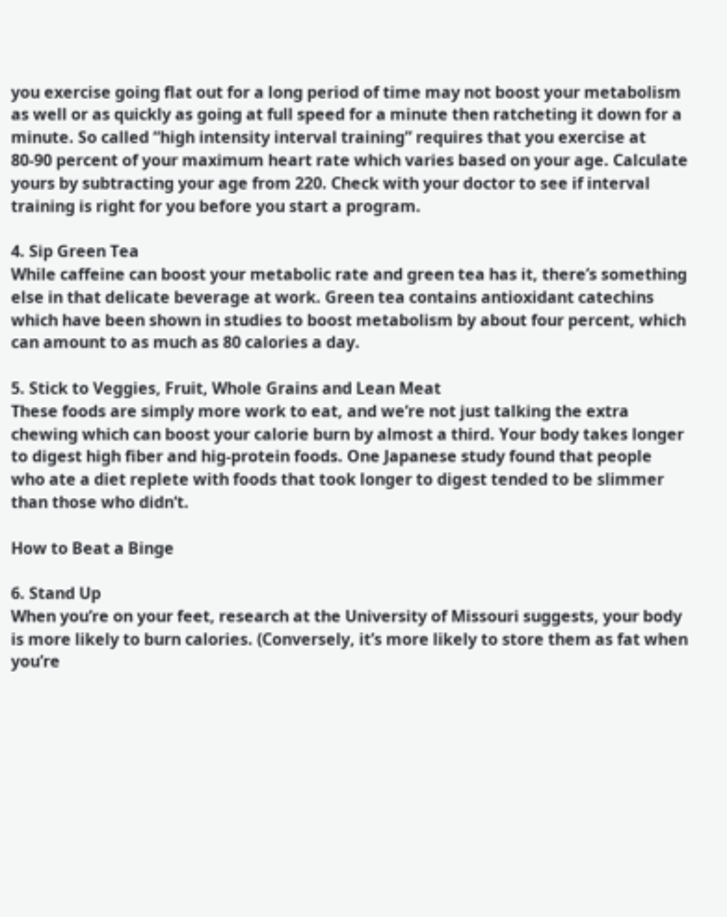you exercise going flat out for a long period of time may not boost your metabolism as well or as quickly as going at full speed for a minute then ratcheting it down for a minute. So called “high intensity interval training” requires that you exercise at 80-90 percent of your maximum heart rate which varies based on your age. Calculate yours by subtracting your age from 220. Check with your doctor to see if interval training is right for you before you start a program.

4. Sip Green Tea
While caffeine can boost your metabolic rate and green tea has it, there’s something else in that delicate beverage at work. Green tea contains antioxidant catechins which have been shown in studies to boost metabolism by about four percent, which can amount to as much as 80 calories a day.

5. Stick to Veggies, Fruit, Whole Grains and Lean Meat
These foods are simply more work to eat, and we’re not just talking the extra chewing which can boost your calorie burn by almost a third. Your body takes longer to digest high fiber and hig-protein foods. One Japanese study found that people who ate a diet replete with foods that took longer to digest tended to be slimmer than those who didn’t.

How to Beat a Binge

6. Stand Up
When you’re on your feet, research at the University of Missouri suggests, your body is more likely to burn calories. (Conversely, it’s more likely to store them as fat when you’re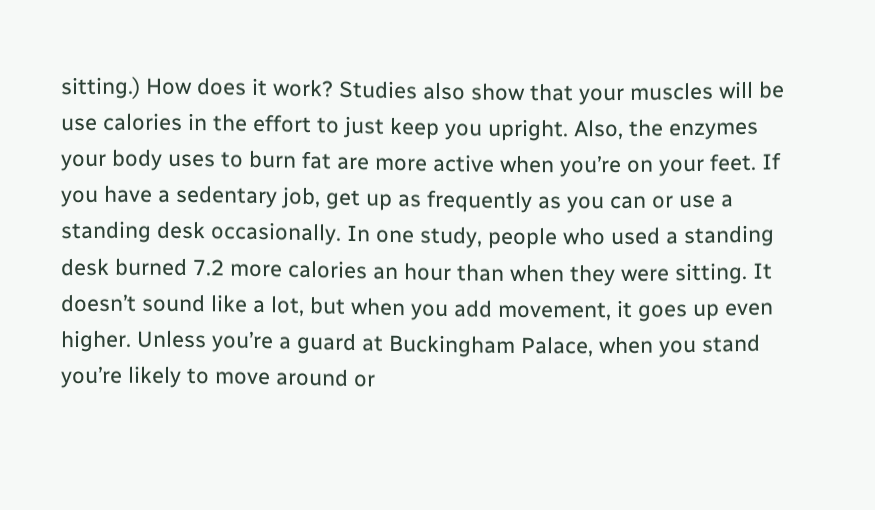sitting.) How does it work? Studies also show that your muscles will be use calories in the effort to just keep you upright. Also, the enzymes your body uses to burn fat are more active when you’re on your feet. If you have a sedentary job, get up as frequently as you can or use a standing desk occasionally. In one study, people who used a standing desk burned 7.2 more calories an hour than when they were sitting. It doesn’t sound like a lot, but when you add movement, it goes up even higher. Unless you’re a guard at Buckingham Palace, when you stand you’re likely to move around or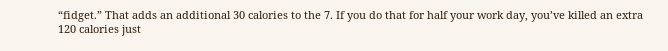“fidget.” That adds an additional 30 calories to the 7. If you do that for half your work day, you’ve killed an extra 120 calories just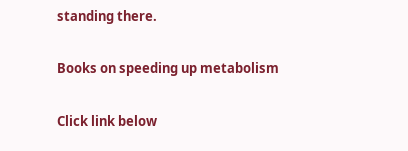standing there.

Books on speeding up metabolism

Click link below